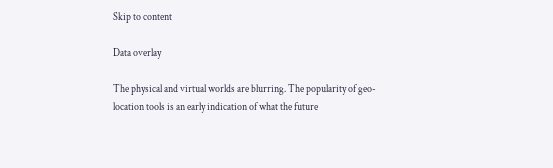Skip to content

Data overlay

The physical and virtual worlds are blurring. The popularity of geo-location tools is an early indication of what the future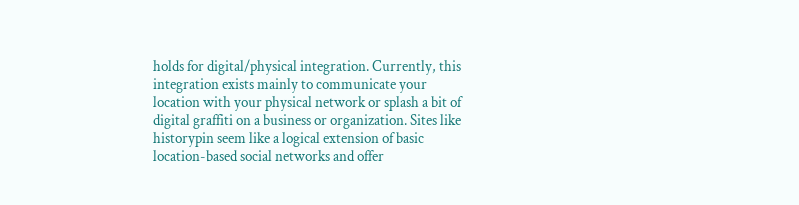holds for digital/physical integration. Currently, this integration exists mainly to communicate your location with your physical network or splash a bit of digital graffiti on a business or organization. Sites like historypin seem like a logical extension of basic location-based social networks and offer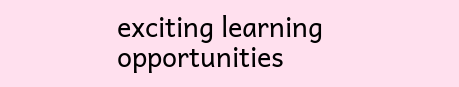exciting learning opportunities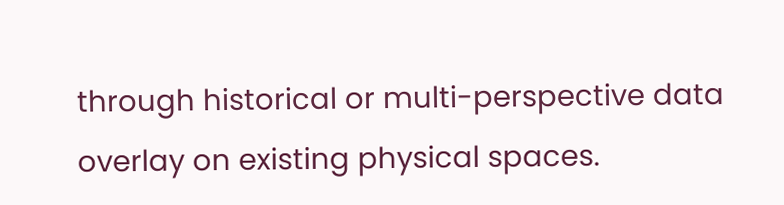through historical or multi-perspective data overlay on existing physical spaces.